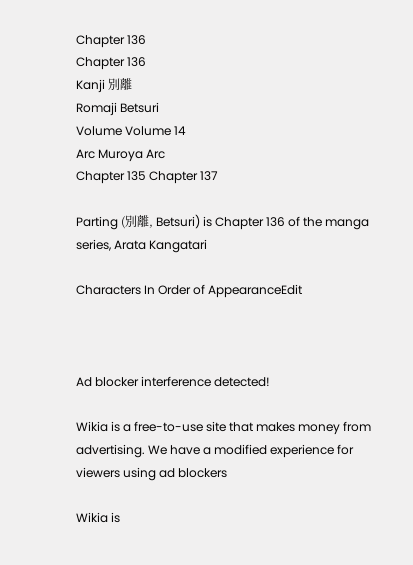Chapter 136
Chapter 136
Kanji 別離
Romaji Betsuri
Volume Volume 14
Arc Muroya Arc
Chapter 135 Chapter 137

Parting (別離, Betsuri) is Chapter 136 of the manga series, Arata Kangatari

Characters In Order of AppearanceEdit



Ad blocker interference detected!

Wikia is a free-to-use site that makes money from advertising. We have a modified experience for viewers using ad blockers

Wikia is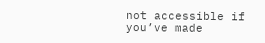not accessible if you’ve made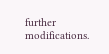further modifications.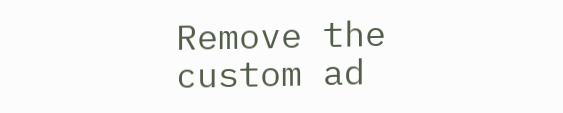Remove the custom ad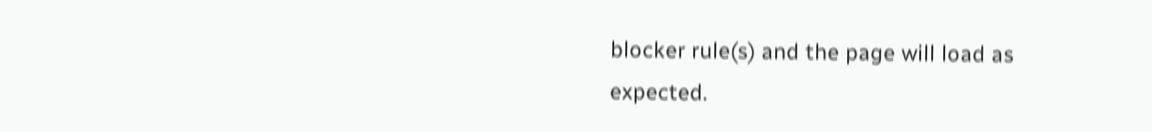blocker rule(s) and the page will load as expected.